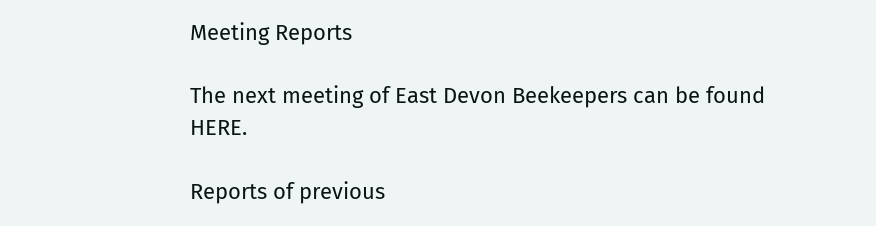Meeting Reports

The next meeting of East Devon Beekeepers can be found HERE.

Reports of previous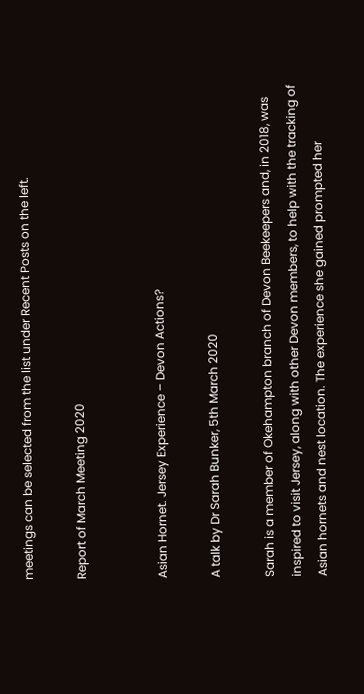meetings can be selected from the list under Recent Posts on the left.

Report of March Meeting 2020


Asian Hornet. Jersey Experience – Devon Actions?

A talk by Dr Sarah Bunker, 5th March 2020

Sarah is a member of Okehampton branch of Devon Beekeepers and, in 2018, was inspired to visit Jersey, along with other Devon members, to help with the tracking of Asian hornets and nest location. The experience she gained prompted her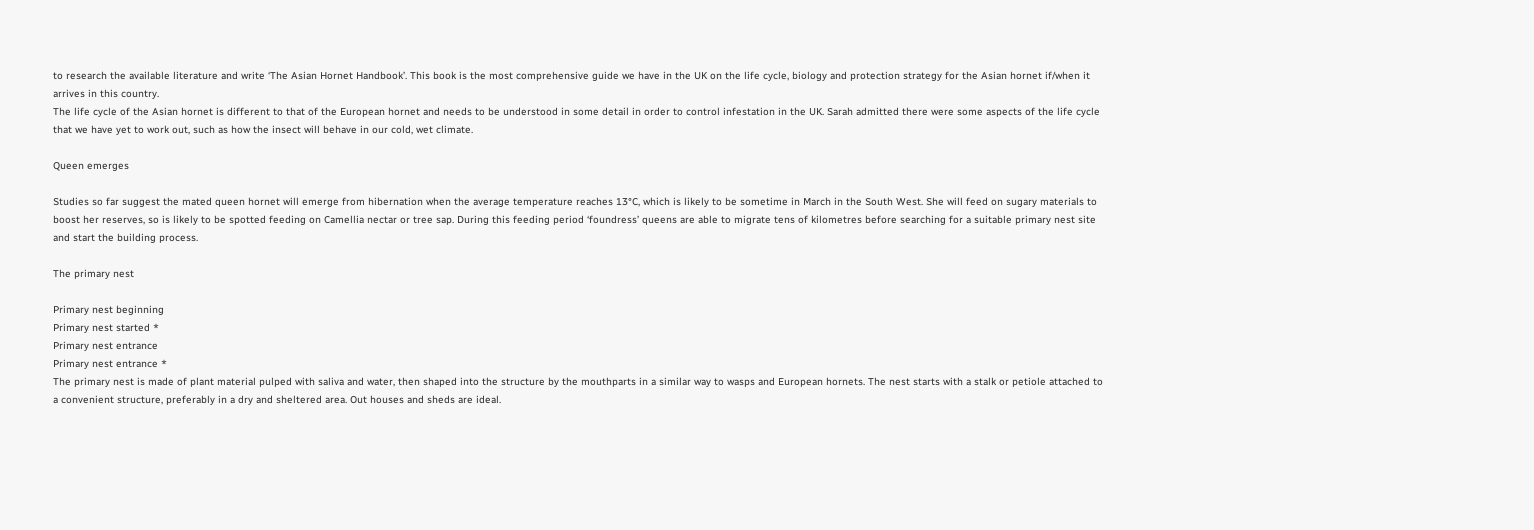to research the available literature and write ‘The Asian Hornet Handbook’. This book is the most comprehensive guide we have in the UK on the life cycle, biology and protection strategy for the Asian hornet if/when it arrives in this country.
The life cycle of the Asian hornet is different to that of the European hornet and needs to be understood in some detail in order to control infestation in the UK. Sarah admitted there were some aspects of the life cycle that we have yet to work out, such as how the insect will behave in our cold, wet climate.

Queen emerges

Studies so far suggest the mated queen hornet will emerge from hibernation when the average temperature reaches 13°C, which is likely to be sometime in March in the South West. She will feed on sugary materials to boost her reserves, so is likely to be spotted feeding on Camellia nectar or tree sap. During this feeding period ‘foundress’ queens are able to migrate tens of kilometres before searching for a suitable primary nest site and start the building process.

The primary nest

Primary nest beginning
Primary nest started *
Primary nest entrance
Primary nest entrance *
The primary nest is made of plant material pulped with saliva and water, then shaped into the structure by the mouthparts in a similar way to wasps and European hornets. The nest starts with a stalk or petiole attached to a convenient structure, preferably in a dry and sheltered area. Out houses and sheds are ideal.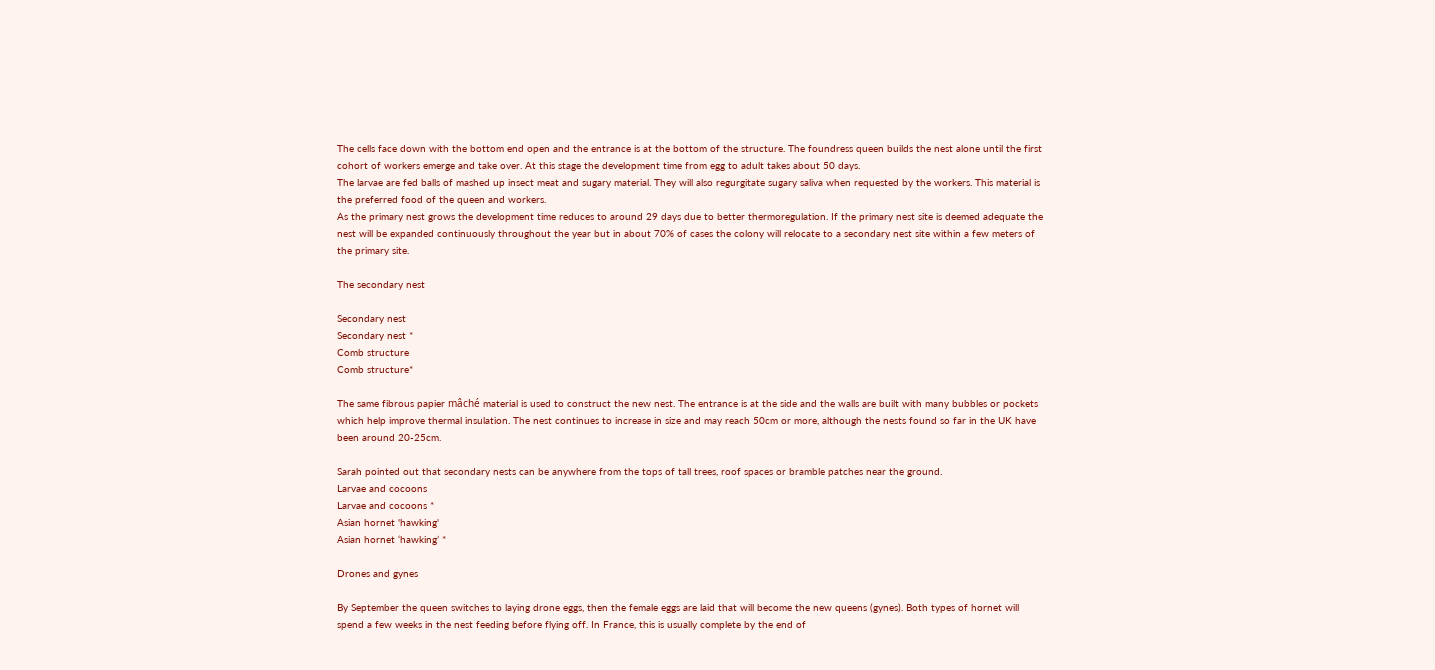The cells face down with the bottom end open and the entrance is at the bottom of the structure. The foundress queen builds the nest alone until the first cohort of workers emerge and take over. At this stage the development time from egg to adult takes about 50 days.
The larvae are fed balls of mashed up insect meat and sugary material. They will also regurgitate sugary saliva when requested by the workers. This material is the preferred food of the queen and workers.
As the primary nest grows the development time reduces to around 29 days due to better thermoregulation. If the primary nest site is deemed adequate the nest will be expanded continuously throughout the year but in about 70% of cases the colony will relocate to a secondary nest site within a few meters of the primary site.

The secondary nest

Secondary nest
Secondary nest *
Comb structure
Comb structure*

The same fibrous papier mâché material is used to construct the new nest. The entrance is at the side and the walls are built with many bubbles or pockets which help improve thermal insulation. The nest continues to increase in size and may reach 50cm or more, although the nests found so far in the UK have been around 20-25cm.

Sarah pointed out that secondary nests can be anywhere from the tops of tall trees, roof spaces or bramble patches near the ground.
Larvae and cocoons
Larvae and cocoons *
Asian hornet 'hawking'
Asian hornet ‘hawking’ *

Drones and gynes

By September the queen switches to laying drone eggs, then the female eggs are laid that will become the new queens (gynes). Both types of hornet will spend a few weeks in the nest feeding before flying off. In France, this is usually complete by the end of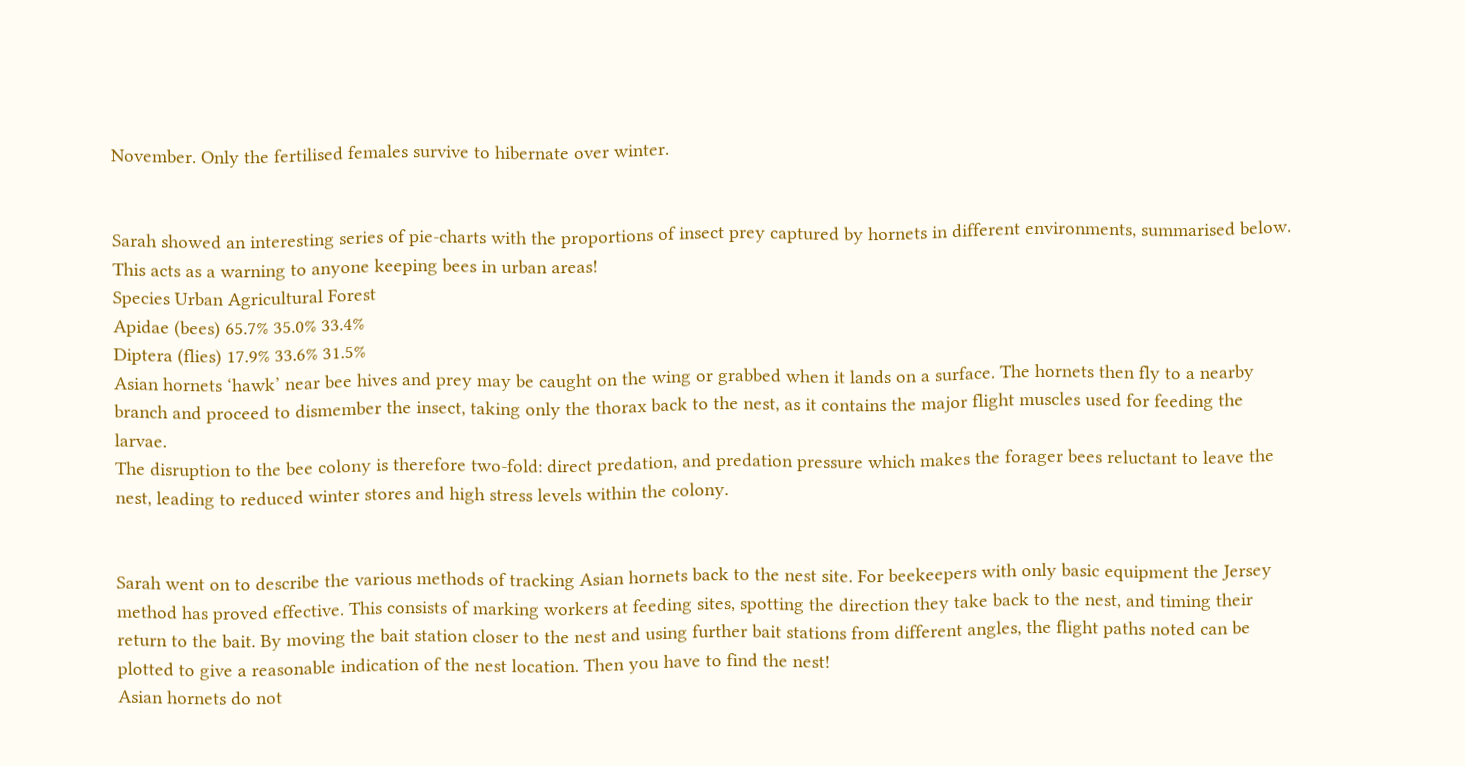November. Only the fertilised females survive to hibernate over winter.


Sarah showed an interesting series of pie-charts with the proportions of insect prey captured by hornets in different environments, summarised below. This acts as a warning to anyone keeping bees in urban areas!
Species Urban Agricultural Forest
Apidae (bees) 65.7% 35.0% 33.4%
Diptera (flies) 17.9% 33.6% 31.5%
Asian hornets ‘hawk’ near bee hives and prey may be caught on the wing or grabbed when it lands on a surface. The hornets then fly to a nearby branch and proceed to dismember the insect, taking only the thorax back to the nest, as it contains the major flight muscles used for feeding the larvae.
The disruption to the bee colony is therefore two-fold: direct predation, and predation pressure which makes the forager bees reluctant to leave the nest, leading to reduced winter stores and high stress levels within the colony.


Sarah went on to describe the various methods of tracking Asian hornets back to the nest site. For beekeepers with only basic equipment the Jersey method has proved effective. This consists of marking workers at feeding sites, spotting the direction they take back to the nest, and timing their return to the bait. By moving the bait station closer to the nest and using further bait stations from different angles, the flight paths noted can be plotted to give a reasonable indication of the nest location. Then you have to find the nest!
Asian hornets do not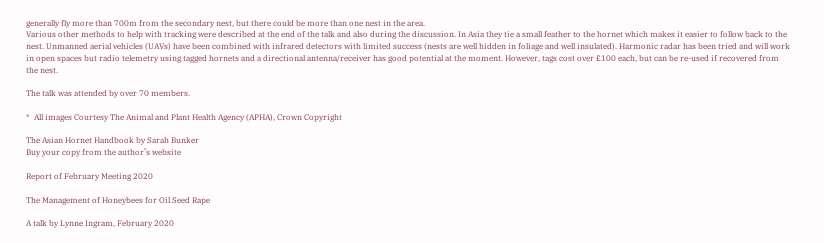generally fly more than 700m from the secondary nest, but there could be more than one nest in the area.
Various other methods to help with tracking were described at the end of the talk and also during the discussion. In Asia they tie a small feather to the hornet which makes it easier to follow back to the nest. Unmanned aerial vehicles (UAVs) have been combined with infrared detectors with limited success (nests are well hidden in foliage and well insulated). Harmonic radar has been tried and will work in open spaces but radio telemetry using tagged hornets and a directional antenna/receiver has good potential at the moment. However, tags cost over £100 each, but can be re-used if recovered from the nest.

The talk was attended by over 70 members.

*  All images Courtesy The Animal and Plant Health Agency (APHA), Crown Copyright

The Asian Hornet Handbook by Sarah Bunker
Buy your copy from the author’s website

Report of February Meeting 2020

The Management of Honeybees for Oil Seed Rape

A talk by Lynne Ingram, February 2020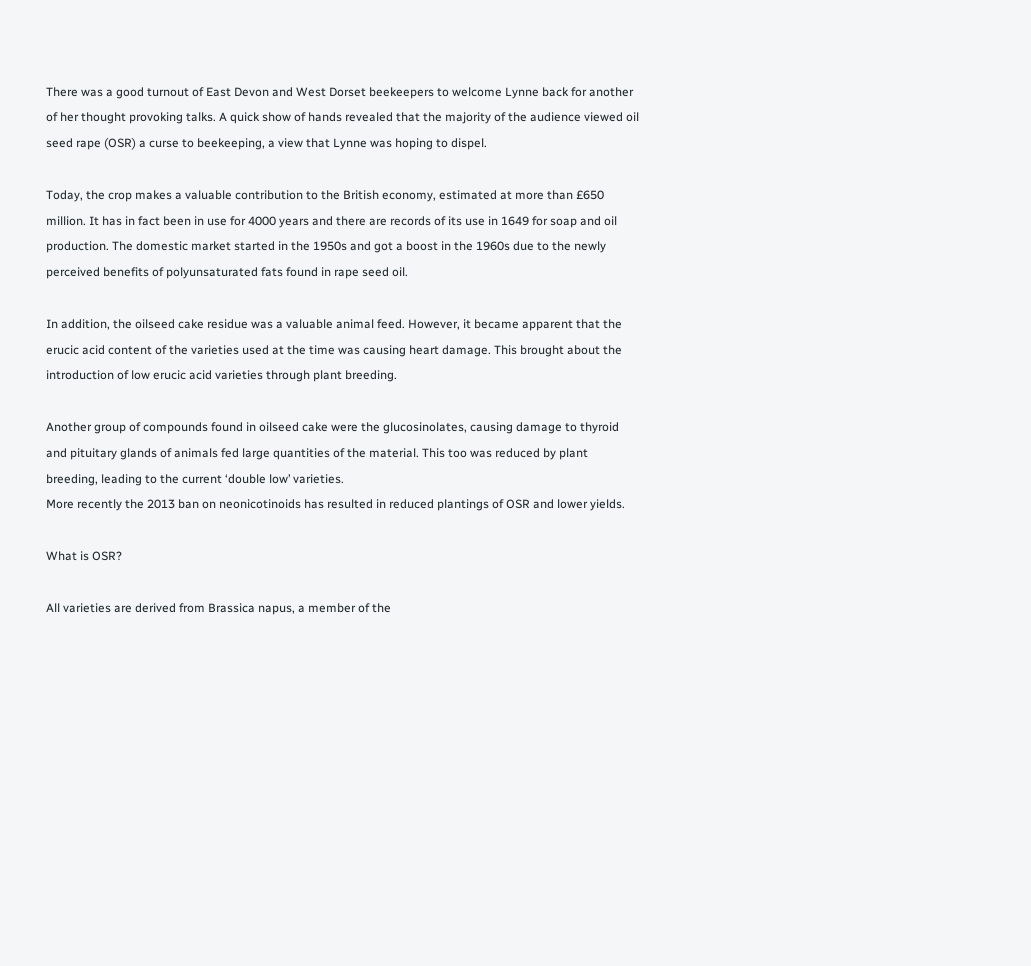There was a good turnout of East Devon and West Dorset beekeepers to welcome Lynne back for another of her thought provoking talks. A quick show of hands revealed that the majority of the audience viewed oil seed rape (OSR) a curse to beekeeping, a view that Lynne was hoping to dispel.

Today, the crop makes a valuable contribution to the British economy, estimated at more than £650 million. It has in fact been in use for 4000 years and there are records of its use in 1649 for soap and oil production. The domestic market started in the 1950s and got a boost in the 1960s due to the newly perceived benefits of polyunsaturated fats found in rape seed oil.

In addition, the oilseed cake residue was a valuable animal feed. However, it became apparent that the erucic acid content of the varieties used at the time was causing heart damage. This brought about the introduction of low erucic acid varieties through plant breeding.

Another group of compounds found in oilseed cake were the glucosinolates, causing damage to thyroid and pituitary glands of animals fed large quantities of the material. This too was reduced by plant breeding, leading to the current ‘double low’ varieties.
More recently the 2013 ban on neonicotinoids has resulted in reduced plantings of OSR and lower yields.

What is OSR?

All varieties are derived from Brassica napus, a member of the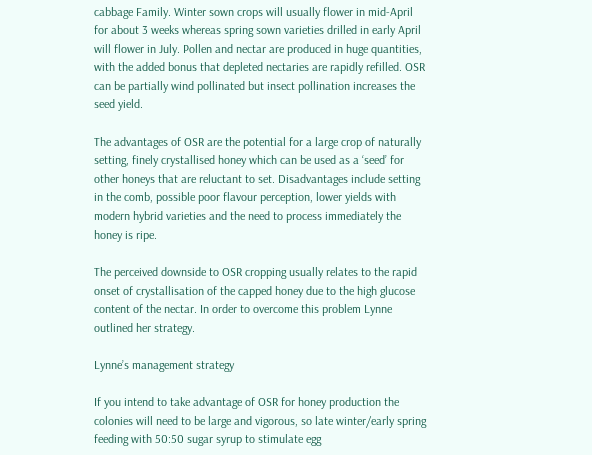cabbage Family. Winter sown crops will usually flower in mid-April for about 3 weeks whereas spring sown varieties drilled in early April will flower in July. Pollen and nectar are produced in huge quantities, with the added bonus that depleted nectaries are rapidly refilled. OSR can be partially wind pollinated but insect pollination increases the seed yield.

The advantages of OSR are the potential for a large crop of naturally setting, finely crystallised honey which can be used as a ‘seed’ for other honeys that are reluctant to set. Disadvantages include setting in the comb, possible poor flavour perception, lower yields with modern hybrid varieties and the need to process immediately the honey is ripe.

The perceived downside to OSR cropping usually relates to the rapid onset of crystallisation of the capped honey due to the high glucose content of the nectar. In order to overcome this problem Lynne outlined her strategy.

Lynne’s management strategy

If you intend to take advantage of OSR for honey production the colonies will need to be large and vigorous, so late winter/early spring feeding with 50:50 sugar syrup to stimulate egg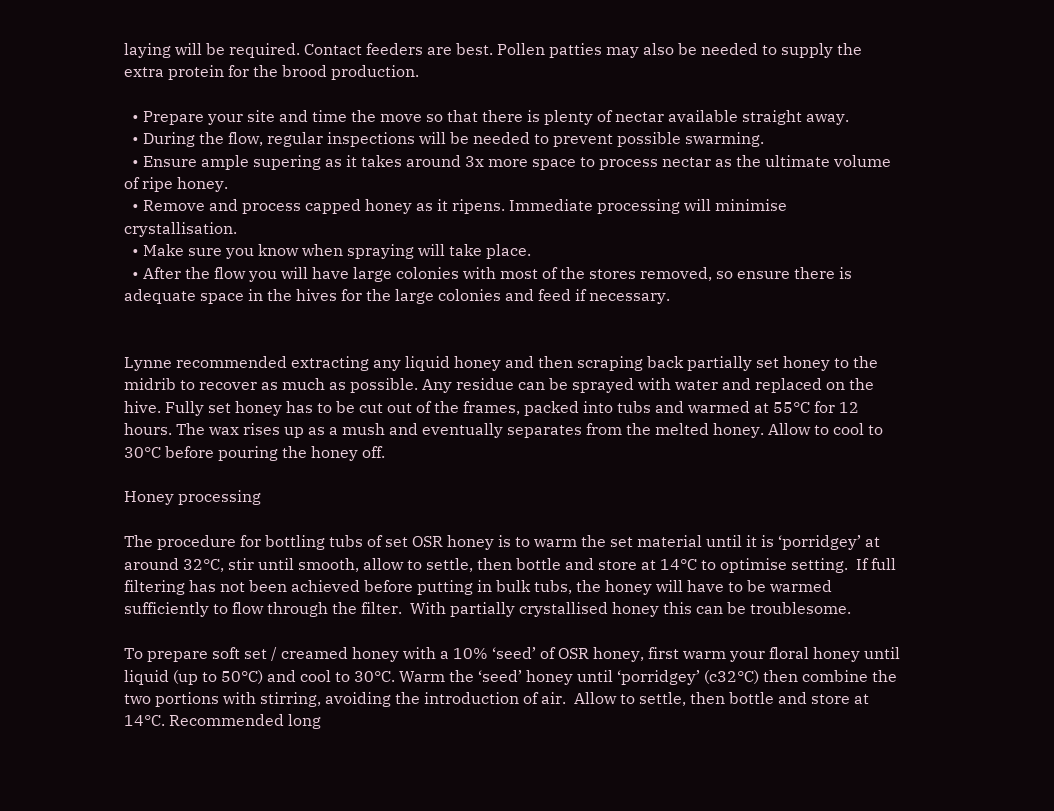laying will be required. Contact feeders are best. Pollen patties may also be needed to supply the extra protein for the brood production.

  • Prepare your site and time the move so that there is plenty of nectar available straight away.
  • During the flow, regular inspections will be needed to prevent possible swarming.
  • Ensure ample supering as it takes around 3x more space to process nectar as the ultimate volume of ripe honey.
  • Remove and process capped honey as it ripens. Immediate processing will minimise crystallisation.
  • Make sure you know when spraying will take place.
  • After the flow you will have large colonies with most of the stores removed, so ensure there is adequate space in the hives for the large colonies and feed if necessary.


Lynne recommended extracting any liquid honey and then scraping back partially set honey to the midrib to recover as much as possible. Any residue can be sprayed with water and replaced on the hive. Fully set honey has to be cut out of the frames, packed into tubs and warmed at 55°C for 12 hours. The wax rises up as a mush and eventually separates from the melted honey. Allow to cool to 30°C before pouring the honey off.

Honey processing

The procedure for bottling tubs of set OSR honey is to warm the set material until it is ‘porridgey’ at around 32°C, stir until smooth, allow to settle, then bottle and store at 14°C to optimise setting.  If full filtering has not been achieved before putting in bulk tubs, the honey will have to be warmed sufficiently to flow through the filter.  With partially crystallised honey this can be troublesome.

To prepare soft set / creamed honey with a 10% ‘seed’ of OSR honey, first warm your floral honey until liquid (up to 50°C) and cool to 30°C. Warm the ‘seed’ honey until ‘porridgey’ (c32°C) then combine the two portions with stirring, avoiding the introduction of air.  Allow to settle, then bottle and store at 14°C. Recommended long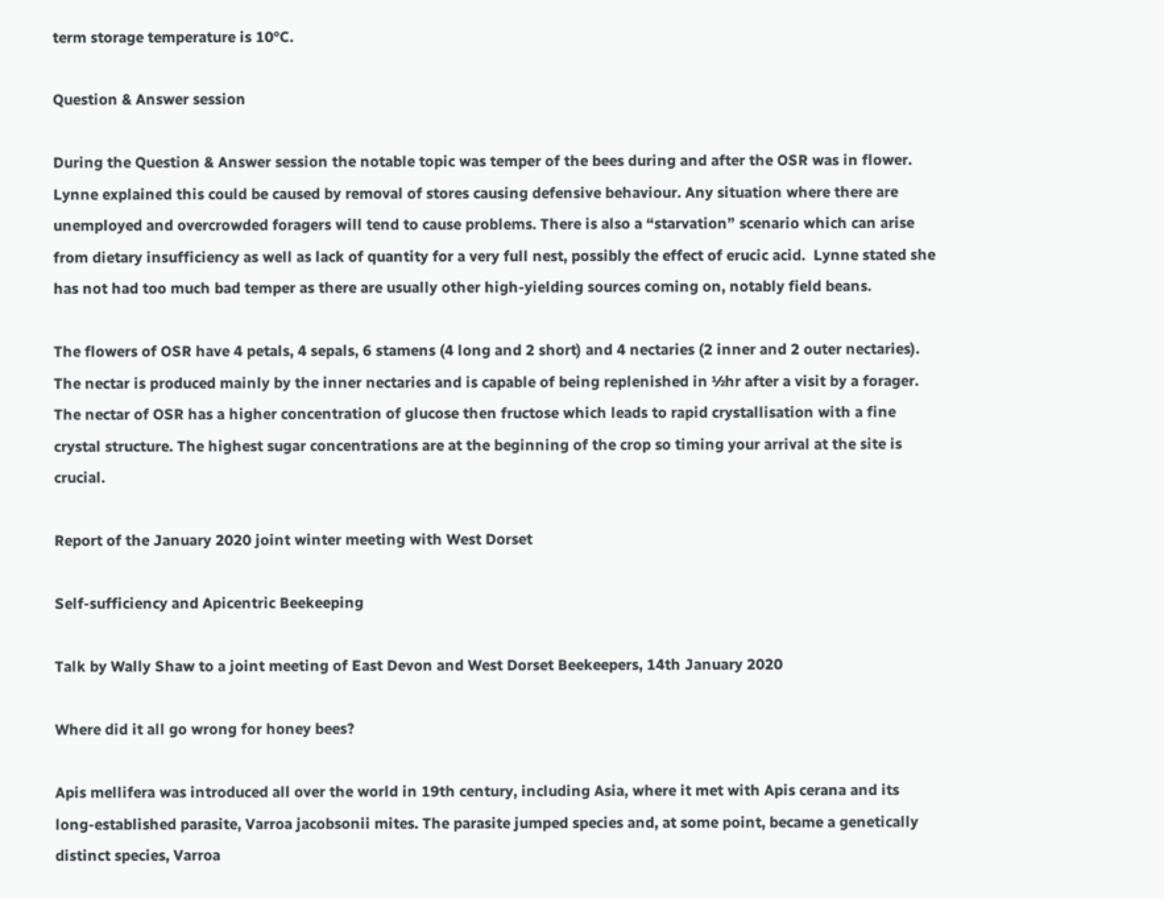term storage temperature is 10°C.

Question & Answer session

During the Question & Answer session the notable topic was temper of the bees during and after the OSR was in flower.  Lynne explained this could be caused by removal of stores causing defensive behaviour. Any situation where there are unemployed and overcrowded foragers will tend to cause problems. There is also a “starvation” scenario which can arise from dietary insufficiency as well as lack of quantity for a very full nest, possibly the effect of erucic acid.  Lynne stated she has not had too much bad temper as there are usually other high-yielding sources coming on, notably field beans.

The flowers of OSR have 4 petals, 4 sepals, 6 stamens (4 long and 2 short) and 4 nectaries (2 inner and 2 outer nectaries). The nectar is produced mainly by the inner nectaries and is capable of being replenished in ½hr after a visit by a forager.
The nectar of OSR has a higher concentration of glucose then fructose which leads to rapid crystallisation with a fine crystal structure. The highest sugar concentrations are at the beginning of the crop so timing your arrival at the site is crucial.

Report of the January 2020 joint winter meeting with West Dorset

Self-sufficiency and Apicentric Beekeeping

Talk by Wally Shaw to a joint meeting of East Devon and West Dorset Beekeepers, 14th January 2020

Where did it all go wrong for honey bees?

Apis mellifera was introduced all over the world in 19th century, including Asia, where it met with Apis cerana and its long-established parasite, Varroa jacobsonii mites. The parasite jumped species and, at some point, became a genetically distinct species, Varroa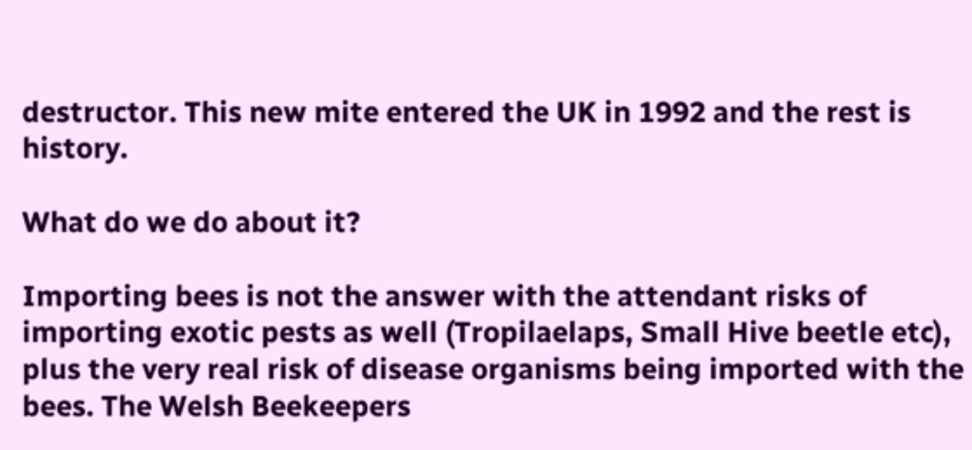destructor. This new mite entered the UK in 1992 and the rest is history.

What do we do about it?

Importing bees is not the answer with the attendant risks of importing exotic pests as well (Tropilaelaps, Small Hive beetle etc), plus the very real risk of disease organisms being imported with the bees. The Welsh Beekeepers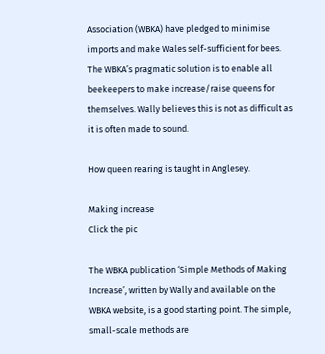Association (WBKA) have pledged to minimise imports and make Wales self-sufficient for bees. The WBKA’s pragmatic solution is to enable all beekeepers to make increase/raise queens for themselves. Wally believes this is not as difficult as it is often made to sound.

How queen rearing is taught in Anglesey.

Making increase
Click the pic

The WBKA publication ‘Simple Methods of Making Increase’, written by Wally and available on the WBKA website, is a good starting point. The simple, small-scale methods are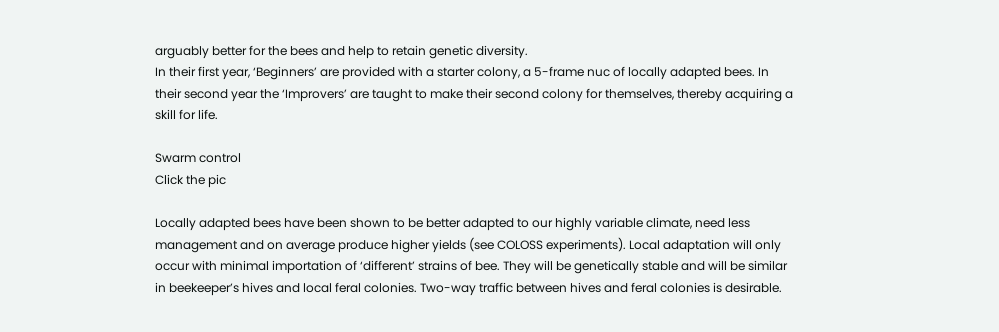arguably better for the bees and help to retain genetic diversity.
In their first year, ‘Beginners’ are provided with a starter colony, a 5-frame nuc of locally adapted bees. In their second year the ‘Improvers’ are taught to make their second colony for themselves, thereby acquiring a skill for life.

Swarm control
Click the pic

Locally adapted bees have been shown to be better adapted to our highly variable climate, need less management and on average produce higher yields (see COLOSS experiments). Local adaptation will only occur with minimal importation of ‘different’ strains of bee. They will be genetically stable and will be similar in beekeeper’s hives and local feral colonies. Two-way traffic between hives and feral colonies is desirable.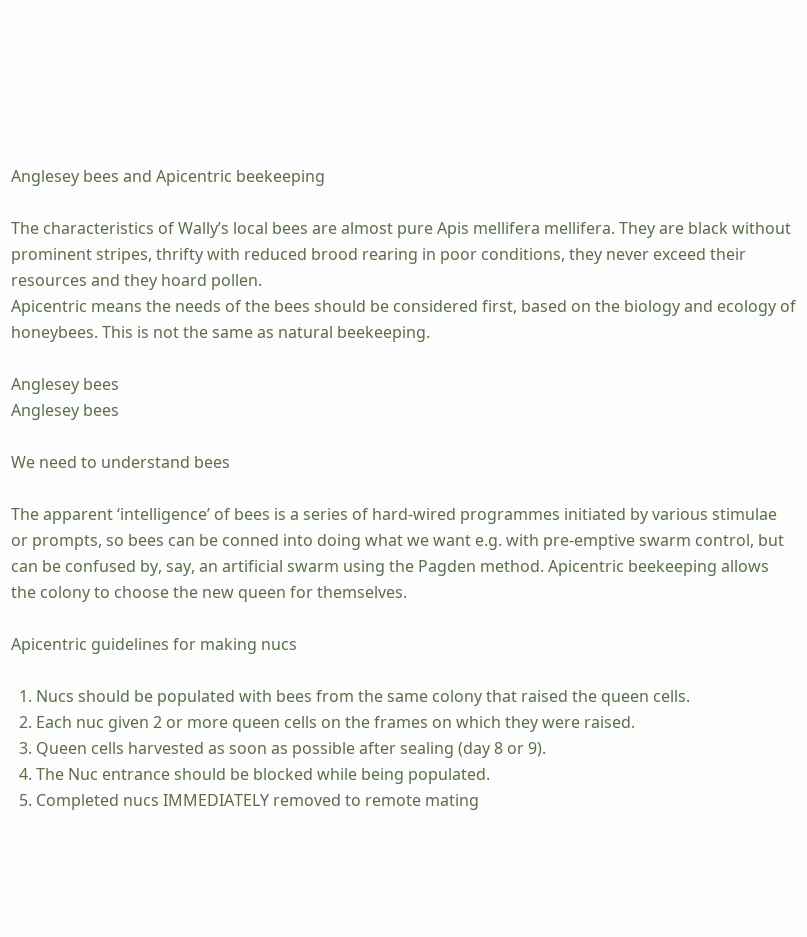Anglesey bees and Apicentric beekeeping

The characteristics of Wally’s local bees are almost pure Apis mellifera mellifera. They are black without prominent stripes, thrifty with reduced brood rearing in poor conditions, they never exceed their resources and they hoard pollen.
Apicentric means the needs of the bees should be considered first, based on the biology and ecology of honeybees. This is not the same as natural beekeeping.

Anglesey bees
Anglesey bees

We need to understand bees

The apparent ‘intelligence’ of bees is a series of hard-wired programmes initiated by various stimulae or prompts, so bees can be conned into doing what we want e.g. with pre-emptive swarm control, but can be confused by, say, an artificial swarm using the Pagden method. Apicentric beekeeping allows the colony to choose the new queen for themselves.

Apicentric guidelines for making nucs

  1. Nucs should be populated with bees from the same colony that raised the queen cells.
  2. Each nuc given 2 or more queen cells on the frames on which they were raised.
  3. Queen cells harvested as soon as possible after sealing (day 8 or 9).
  4. The Nuc entrance should be blocked while being populated.
  5. Completed nucs IMMEDIATELY removed to remote mating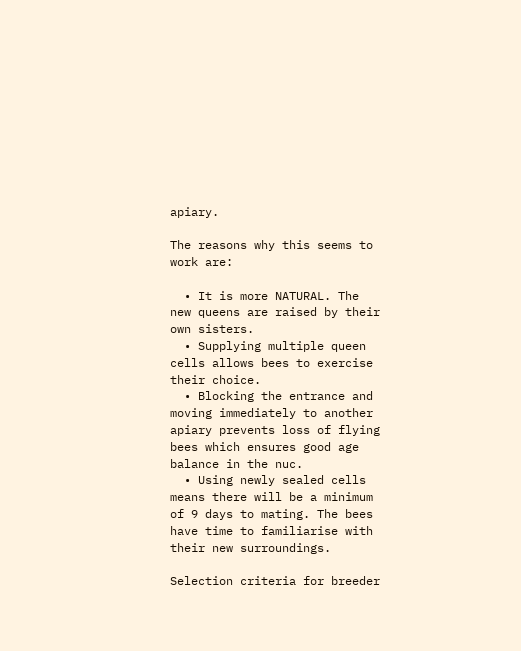apiary.

The reasons why this seems to work are:

  • It is more NATURAL. The new queens are raised by their own sisters.
  • Supplying multiple queen cells allows bees to exercise their choice.
  • Blocking the entrance and moving immediately to another apiary prevents loss of flying bees which ensures good age balance in the nuc.
  • Using newly sealed cells means there will be a minimum of 9 days to mating. The bees have time to familiarise with their new surroundings.

Selection criteria for breeder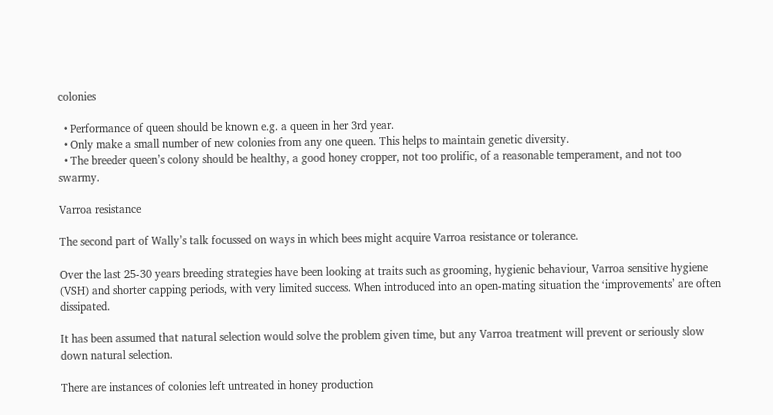colonies

  • Performance of queen should be known e.g. a queen in her 3rd year.
  • Only make a small number of new colonies from any one queen. This helps to maintain genetic diversity.
  • The breeder queen’s colony should be healthy, a good honey cropper, not too prolific, of a reasonable temperament, and not too swarmy.

Varroa resistance

The second part of Wally’s talk focussed on ways in which bees might acquire Varroa resistance or tolerance.

Over the last 25-30 years breeding strategies have been looking at traits such as grooming, hygienic behaviour, Varroa sensitive hygiene (VSH) and shorter capping periods, with very limited success. When introduced into an open-mating situation the ‘improvements’ are often dissipated.

It has been assumed that natural selection would solve the problem given time, but any Varroa treatment will prevent or seriously slow down natural selection.

There are instances of colonies left untreated in honey production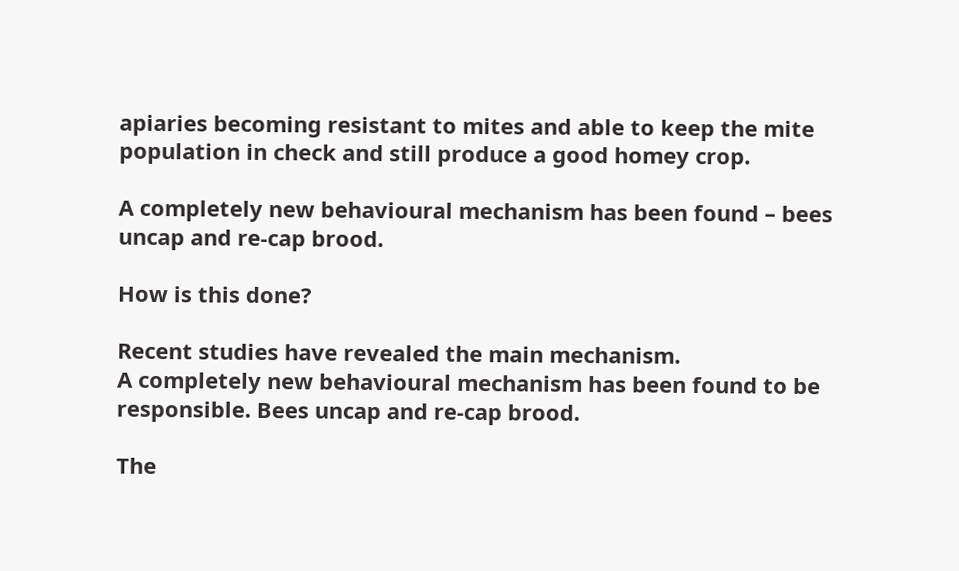apiaries becoming resistant to mites and able to keep the mite population in check and still produce a good homey crop.

A completely new behavioural mechanism has been found – bees uncap and re-cap brood.

How is this done?

Recent studies have revealed the main mechanism.
A completely new behavioural mechanism has been found to be responsible. Bees uncap and re-cap brood.

The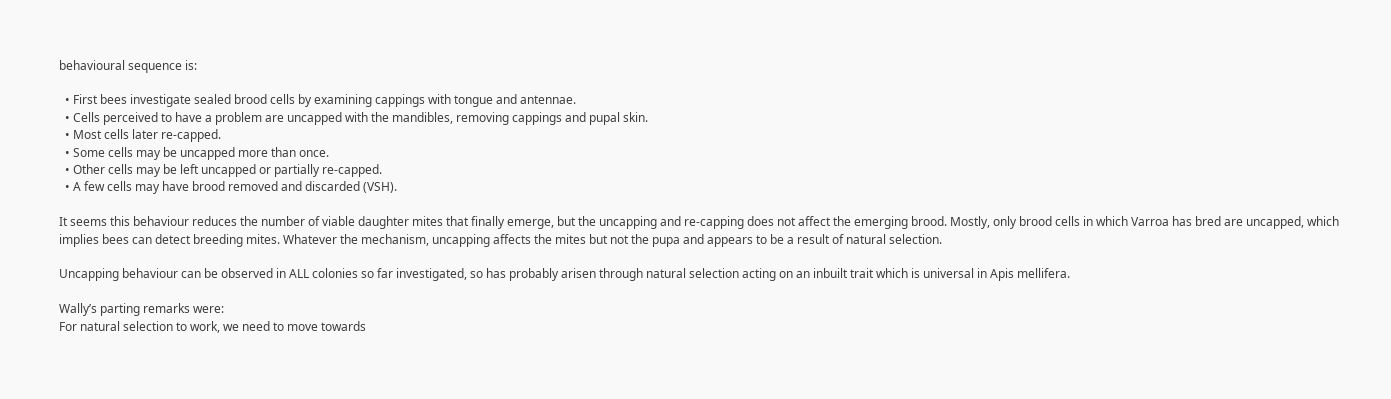behavioural sequence is:

  • First bees investigate sealed brood cells by examining cappings with tongue and antennae.
  • Cells perceived to have a problem are uncapped with the mandibles, removing cappings and pupal skin.
  • Most cells later re-capped.
  • Some cells may be uncapped more than once.
  • Other cells may be left uncapped or partially re-capped.
  • A few cells may have brood removed and discarded (VSH).

It seems this behaviour reduces the number of viable daughter mites that finally emerge, but the uncapping and re-capping does not affect the emerging brood. Mostly, only brood cells in which Varroa has bred are uncapped, which implies bees can detect breeding mites. Whatever the mechanism, uncapping affects the mites but not the pupa and appears to be a result of natural selection.

Uncapping behaviour can be observed in ALL colonies so far investigated, so has probably arisen through natural selection acting on an inbuilt trait which is universal in Apis mellifera.

Wally’s parting remarks were:
For natural selection to work, we need to move towards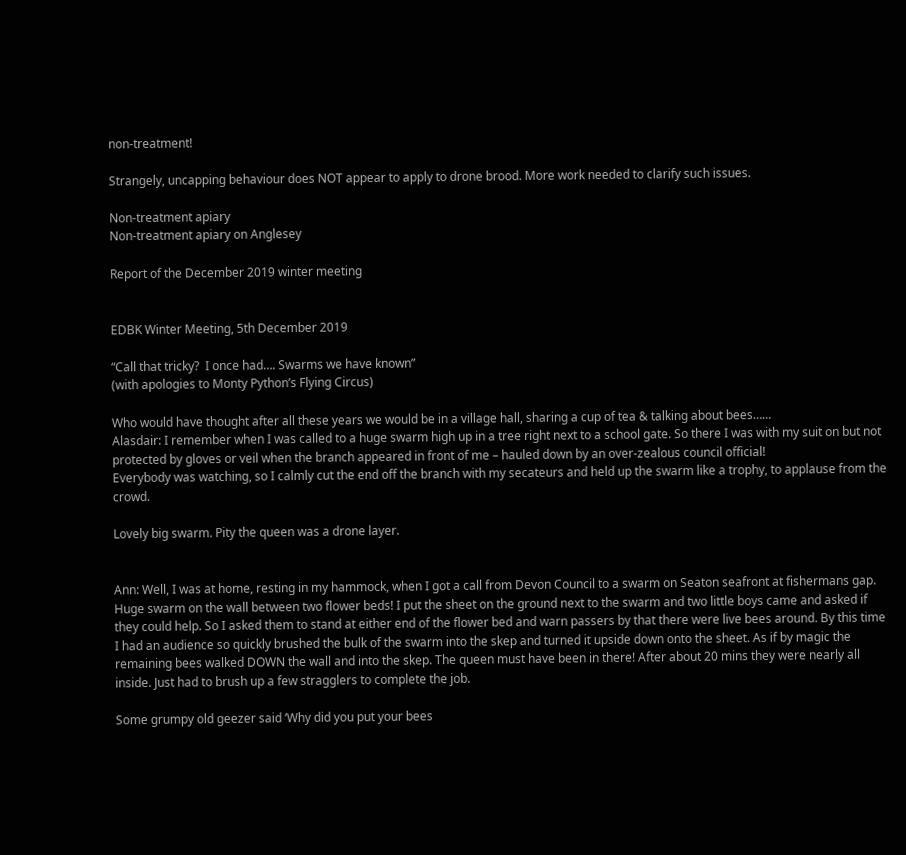non-treatment!

Strangely, uncapping behaviour does NOT appear to apply to drone brood. More work needed to clarify such issues.

Non-treatment apiary
Non-treatment apiary on Anglesey

Report of the December 2019 winter meeting


EDBK Winter Meeting, 5th December 2019

“Call that tricky?  I once had…. Swarms we have known”
(with apologies to Monty Python’s Flying Circus)

Who would have thought after all these years we would be in a village hall, sharing a cup of tea & talking about bees……
Alasdair: I remember when I was called to a huge swarm high up in a tree right next to a school gate. So there I was with my suit on but not protected by gloves or veil when the branch appeared in front of me – hauled down by an over-zealous council official!
Everybody was watching, so I calmly cut the end off the branch with my secateurs and held up the swarm like a trophy, to applause from the crowd.

Lovely big swarm. Pity the queen was a drone layer.


Ann: Well, I was at home, resting in my hammock, when I got a call from Devon Council to a swarm on Seaton seafront at fishermans gap. Huge swarm on the wall between two flower beds! I put the sheet on the ground next to the swarm and two little boys came and asked if they could help. So I asked them to stand at either end of the flower bed and warn passers by that there were live bees around. By this time I had an audience so quickly brushed the bulk of the swarm into the skep and turned it upside down onto the sheet. As if by magic the remaining bees walked DOWN the wall and into the skep. The queen must have been in there! After about 20 mins they were nearly all inside. Just had to brush up a few stragglers to complete the job.

Some grumpy old geezer said ‘Why did you put your bees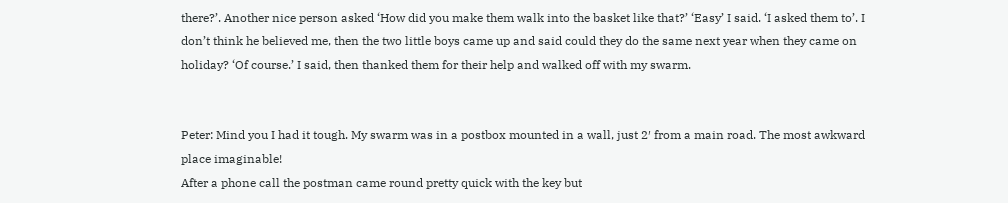there?’. Another nice person asked ‘How did you make them walk into the basket like that?’ ‘Easy’ I said. ‘I asked them to’. I don’t think he believed me, then the two little boys came up and said could they do the same next year when they came on holiday? ‘Of course.’ I said, then thanked them for their help and walked off with my swarm.


Peter: Mind you I had it tough. My swarm was in a postbox mounted in a wall, just 2′ from a main road. The most awkward place imaginable!
After a phone call the postman came round pretty quick with the key but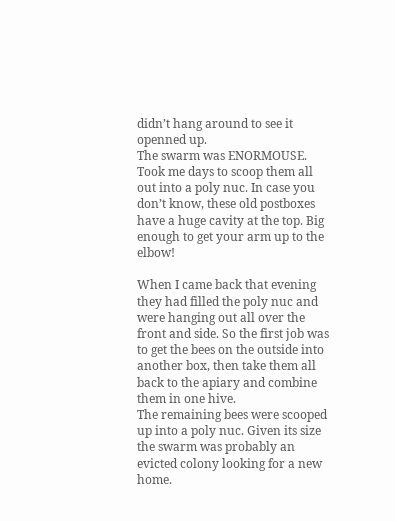didn’t hang around to see it openned up.
The swarm was ENORMOUSE. Took me days to scoop them all out into a poly nuc. In case you don’t know, these old postboxes have a huge cavity at the top. Big enough to get your arm up to the elbow!

When I came back that evening they had filled the poly nuc and were hanging out all over the front and side. So the first job was to get the bees on the outside into another box, then take them all back to the apiary and combine them in one hive.
The remaining bees were scooped up into a poly nuc. Given its size the swarm was probably an evicted colony looking for a new home.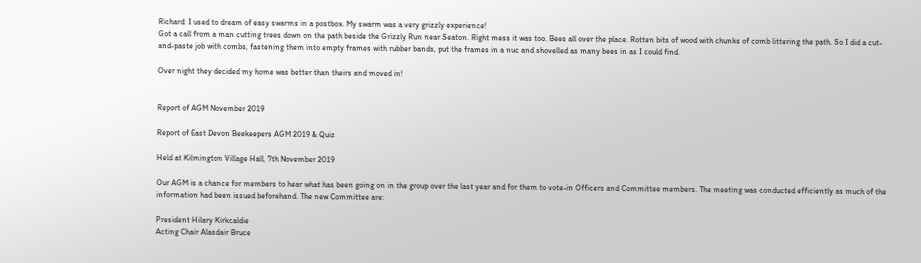Richard: I used to dream of easy swarms in a postbox. My swarm was a very grizzly experience!
Got a call from a man cutting trees down on the path beside the Grizzly Run near Seaton. Right mess it was too. Bees all over the place. Rotten bits of wood with chunks of comb littering the path. So I did a cut-and-paste job with combs, fastening them into empty frames with rubber bands, put the frames in a nuc and shovelled as many bees in as I could find.

Over night they decided my home was better than theirs and moved in!


Report of AGM November 2019

Report of East Devon Beekeepers AGM 2019 & Quiz

Held at Kilmington Village Hall, 7th November 2019

Our AGM is a chance for members to hear what has been going on in the group over the last year and for them to vote-in Officers and Committee members. The meeting was conducted efficiently as much of the information had been issued beforehand. The new Committee are:

President Hilary Kirkcaldie
Acting Chair Alasdair Bruce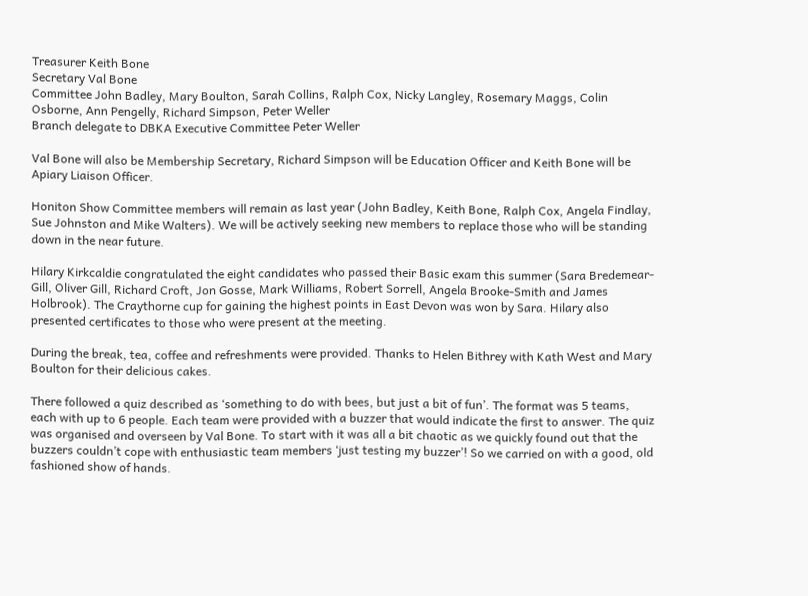Treasurer Keith Bone
Secretary Val Bone
Committee John Badley, Mary Boulton, Sarah Collins, Ralph Cox, Nicky Langley, Rosemary Maggs, Colin Osborne, Ann Pengelly, Richard Simpson, Peter Weller
Branch delegate to DBKA Executive Committee Peter Weller

Val Bone will also be Membership Secretary, Richard Simpson will be Education Officer and Keith Bone will be Apiary Liaison Officer.

Honiton Show Committee members will remain as last year (John Badley, Keith Bone, Ralph Cox, Angela Findlay, Sue Johnston and Mike Walters). We will be actively seeking new members to replace those who will be standing down in the near future.

Hilary Kirkcaldie congratulated the eight candidates who passed their Basic exam this summer (Sara Bredemear-Gill, Oliver Gill, Richard Croft, Jon Gosse, Mark Williams, Robert Sorrell, Angela Brooke-Smith and James Holbrook). The Craythorne cup for gaining the highest points in East Devon was won by Sara. Hilary also presented certificates to those who were present at the meeting.

During the break, tea, coffee and refreshments were provided. Thanks to Helen Bithrey with Kath West and Mary Boulton for their delicious cakes.

There followed a quiz described as ‘something to do with bees, but just a bit of fun’. The format was 5 teams, each with up to 6 people. Each team were provided with a buzzer that would indicate the first to answer. The quiz was organised and overseen by Val Bone. To start with it was all a bit chaotic as we quickly found out that the buzzers couldn’t cope with enthusiastic team members ‘just testing my buzzer’! So we carried on with a good, old fashioned show of hands.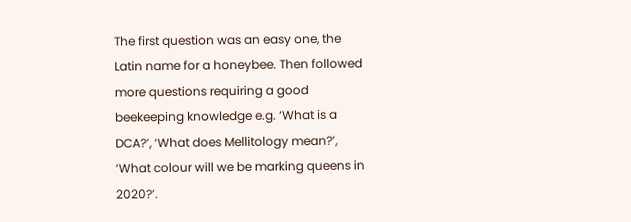The first question was an easy one, the Latin name for a honeybee. Then followed more questions requiring a good beekeeping knowledge e.g. ‘What is a DCA?’, ‘What does Mellitology mean?’, ‘What colour will we be marking queens in 2020?’.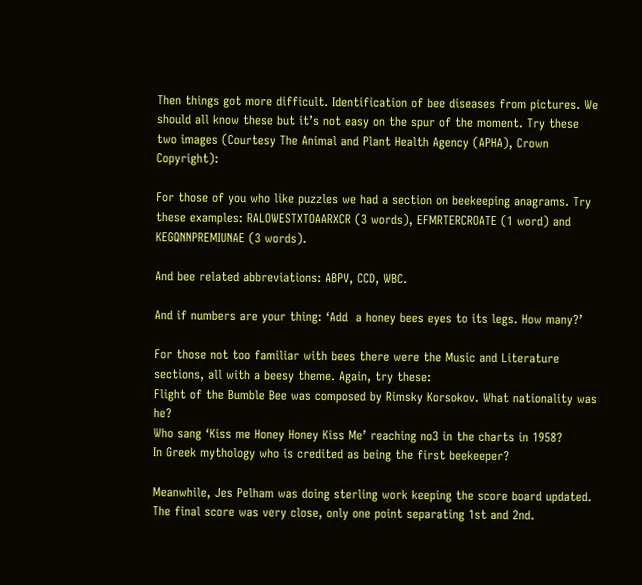Then things got more difficult. Identification of bee diseases from pictures. We should all know these but it’s not easy on the spur of the moment. Try these two images (Courtesy The Animal and Plant Health Agency (APHA), Crown Copyright):

For those of you who like puzzles we had a section on beekeeping anagrams. Try these examples: RALOWESTXTOAARXCR (3 words), EFMRTERCROATE (1 word) and KEGQNNPREMIUNAE (3 words).

And bee related abbreviations: ABPV, CCD, WBC.

And if numbers are your thing: ‘Add  a honey bees eyes to its legs. How many?’

For those not too familiar with bees there were the Music and Literature sections, all with a beesy theme. Again, try these:
Flight of the Bumble Bee was composed by Rimsky Korsokov. What nationality was he?
Who sang ‘Kiss me Honey Honey Kiss Me’ reaching no3 in the charts in 1958?
In Greek mythology who is credited as being the first beekeeper?

Meanwhile, Jes Pelham was doing sterling work keeping the score board updated. The final score was very close, only one point separating 1st and 2nd.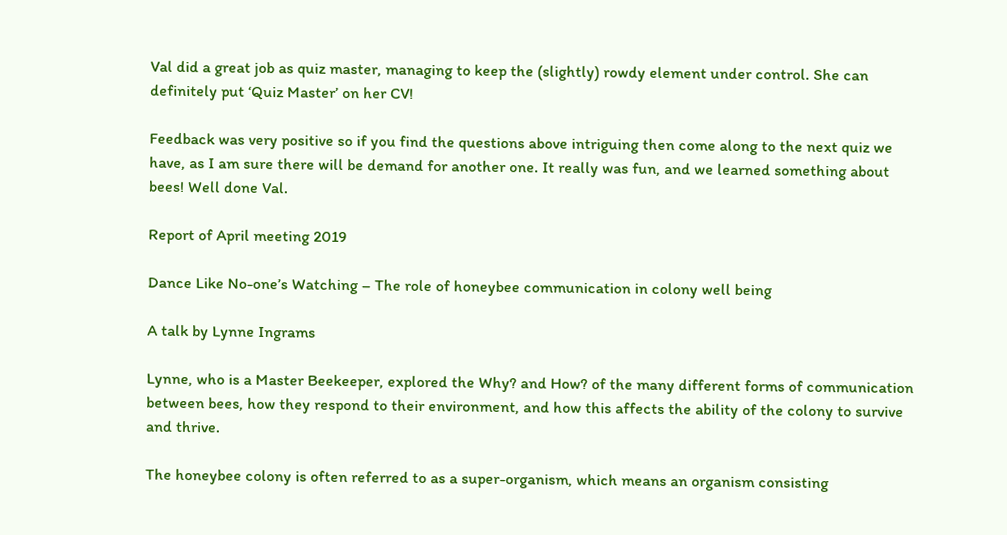Val did a great job as quiz master, managing to keep the (slightly) rowdy element under control. She can definitely put ‘Quiz Master’ on her CV!

Feedback was very positive so if you find the questions above intriguing then come along to the next quiz we have, as I am sure there will be demand for another one. It really was fun, and we learned something about bees! Well done Val.

Report of April meeting 2019

Dance Like No-one’s Watching – The role of honeybee communication in colony well being

A talk by Lynne Ingrams

Lynne, who is a Master Beekeeper, explored the Why? and How? of the many different forms of communication between bees, how they respond to their environment, and how this affects the ability of the colony to survive and thrive.

The honeybee colony is often referred to as a super-organism, which means an organism consisting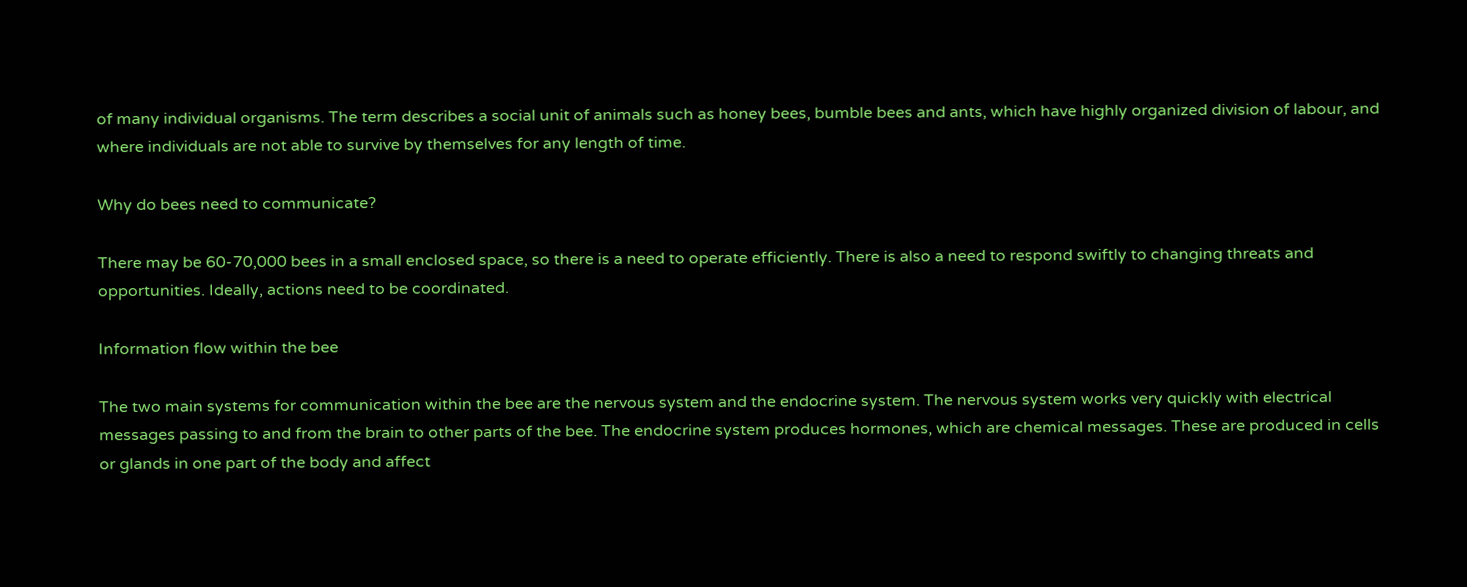of many individual organisms. The term describes a social unit of animals such as honey bees, bumble bees and ants, which have highly organized division of labour, and where individuals are not able to survive by themselves for any length of time.

Why do bees need to communicate?

There may be 60-70,000 bees in a small enclosed space, so there is a need to operate efficiently. There is also a need to respond swiftly to changing threats and opportunities. Ideally, actions need to be coordinated.

Information flow within the bee

The two main systems for communication within the bee are the nervous system and the endocrine system. The nervous system works very quickly with electrical messages passing to and from the brain to other parts of the bee. The endocrine system produces hormones, which are chemical messages. These are produced in cells or glands in one part of the body and affect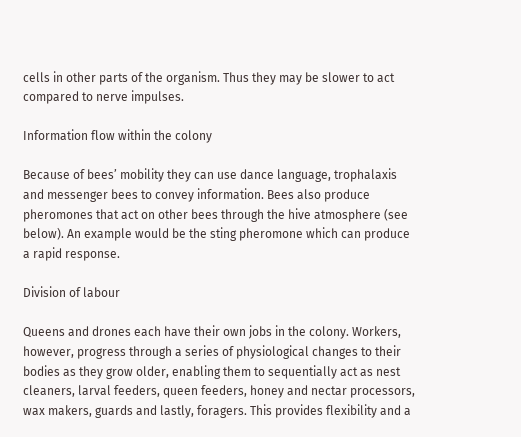cells in other parts of the organism. Thus they may be slower to act compared to nerve impulses.

Information flow within the colony

Because of bees’ mobility they can use dance language, trophalaxis and messenger bees to convey information. Bees also produce pheromones that act on other bees through the hive atmosphere (see below). An example would be the sting pheromone which can produce a rapid response.

Division of labour

Queens and drones each have their own jobs in the colony. Workers, however, progress through a series of physiological changes to their bodies as they grow older, enabling them to sequentially act as nest cleaners, larval feeders, queen feeders, honey and nectar processors, wax makers, guards and lastly, foragers. This provides flexibility and a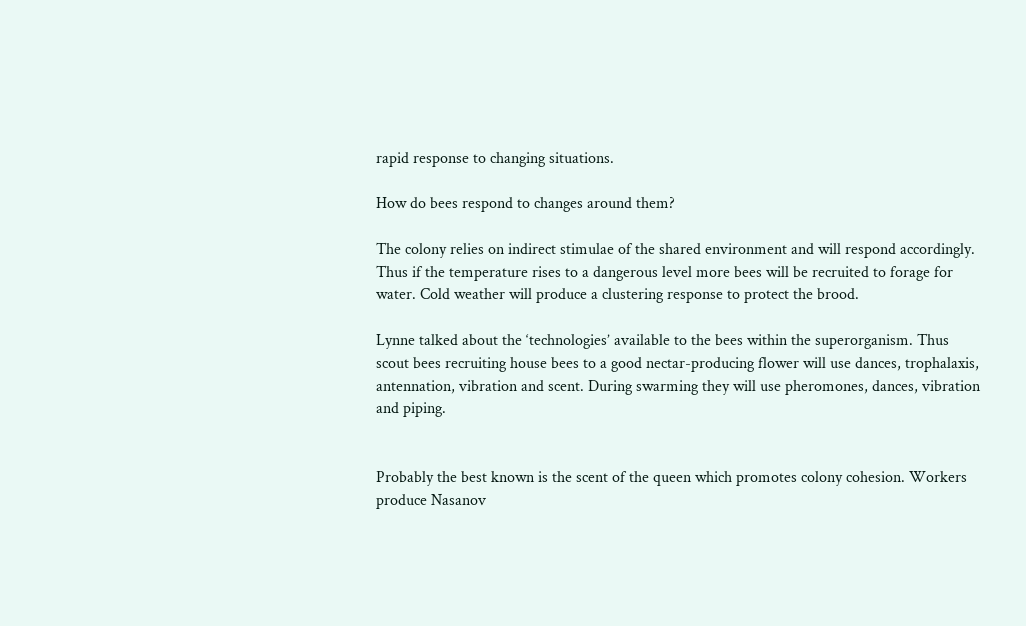rapid response to changing situations.

How do bees respond to changes around them?

The colony relies on indirect stimulae of the shared environment and will respond accordingly. Thus if the temperature rises to a dangerous level more bees will be recruited to forage for water. Cold weather will produce a clustering response to protect the brood.

Lynne talked about the ‘technologies’ available to the bees within the superorganism. Thus scout bees recruiting house bees to a good nectar-producing flower will use dances, trophalaxis, antennation, vibration and scent. During swarming they will use pheromones, dances, vibration and piping.


Probably the best known is the scent of the queen which promotes colony cohesion. Workers produce Nasanov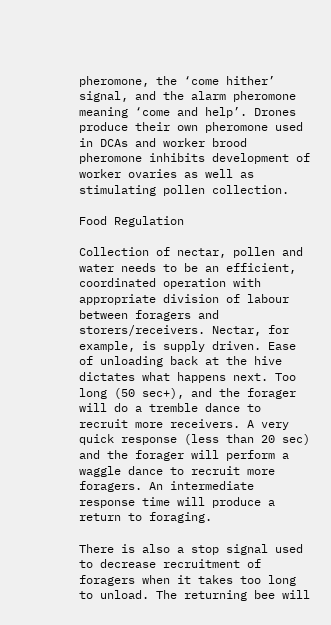pheromone, the ‘come hither’ signal, and the alarm pheromone meaning ‘come and help’. Drones produce their own pheromone used in DCAs and worker brood pheromone inhibits development of worker ovaries as well as stimulating pollen collection.

Food Regulation

Collection of nectar, pollen and water needs to be an efficient, coordinated operation with appropriate division of labour between foragers and storers/receivers. Nectar, for example, is supply driven. Ease of unloading back at the hive dictates what happens next. Too long (50 sec+), and the forager will do a tremble dance to recruit more receivers. A very quick response (less than 20 sec) and the forager will perform a waggle dance to recruit more foragers. An intermediate response time will produce a return to foraging.

There is also a stop signal used to decrease recruitment of foragers when it takes too long to unload. The returning bee will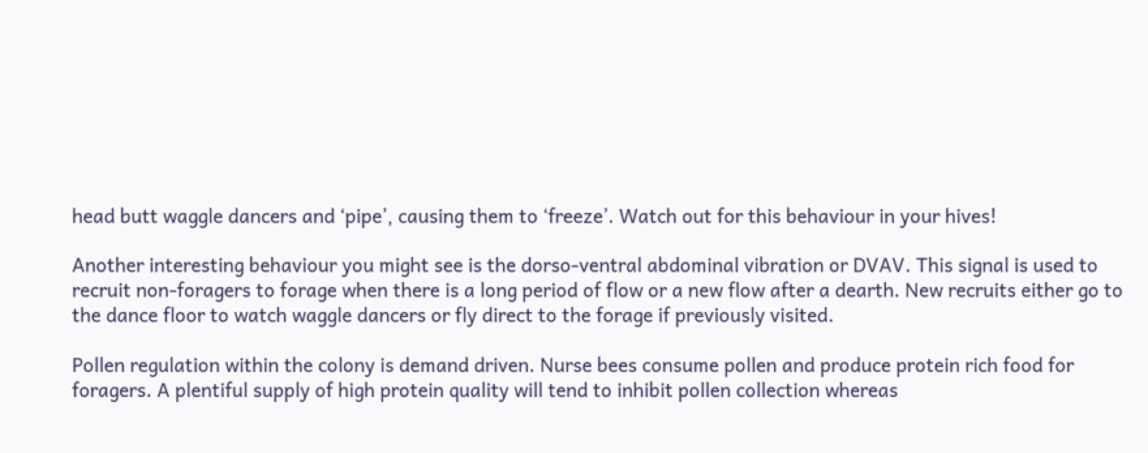head butt waggle dancers and ‘pipe’, causing them to ‘freeze’. Watch out for this behaviour in your hives!

Another interesting behaviour you might see is the dorso-ventral abdominal vibration or DVAV. This signal is used to recruit non-foragers to forage when there is a long period of flow or a new flow after a dearth. New recruits either go to the dance floor to watch waggle dancers or fly direct to the forage if previously visited.

Pollen regulation within the colony is demand driven. Nurse bees consume pollen and produce protein rich food for foragers. A plentiful supply of high protein quality will tend to inhibit pollen collection whereas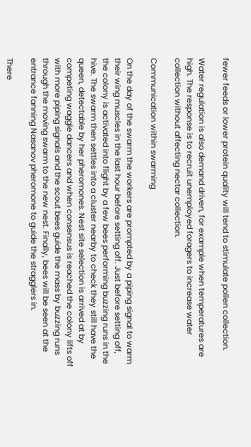fewer feeds or lower protein quality will tend to stimulate pollen collection.

Water regulation is also demand driven, for example when temperatures are high. The response is to recruit unemployed foragers to increase water collection without affecting nectar collection.

Communication within swarming

On the day of the swarm the workers are prompted by a piping signal to warm their wing muscles in the last hour before setting off. Just before setting off, the colony is activated into flight by a few bees performing buzzing runs in the hive. The swarm then settles into a cluster nearby to check they still have the queen, detectable by her pheromones. Nest site selection is arrived at by competing waggle dancers and when consensus is reached the colony lifts off with more piping signals and the scout bees guide the mass by buzzing runs through the moving swarm to the new nest. Finally, bees will be seen at the entrance fanning Nasanov pheromone to guide the stragglers in.

There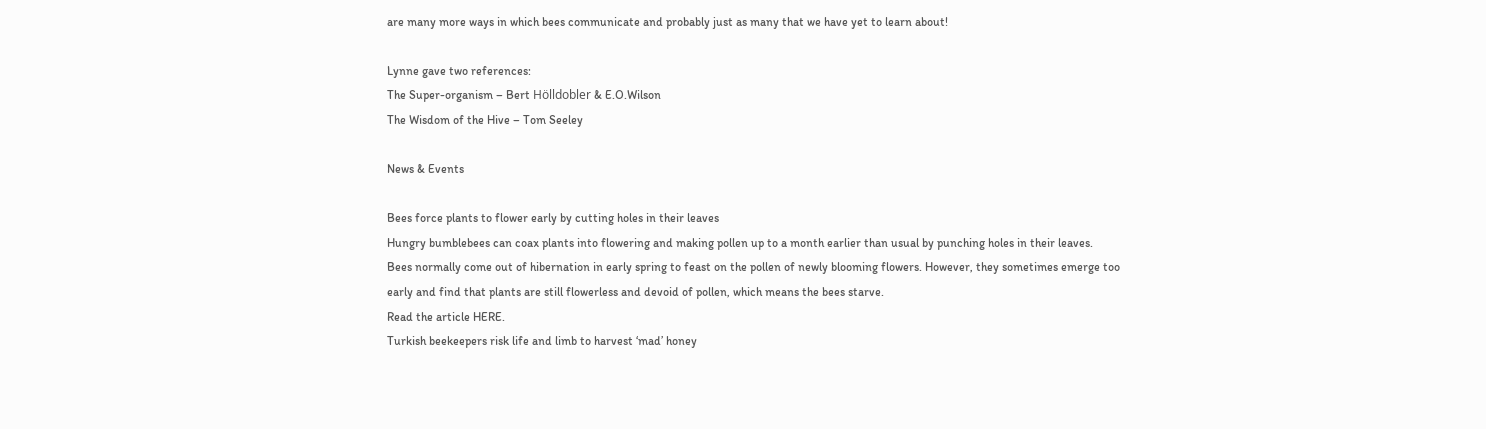are many more ways in which bees communicate and probably just as many that we have yet to learn about!

Lynne gave two references:
The Super-organism – Bert Hölldobler & E.O.Wilson
The Wisdom of the Hive – Tom Seeley

News & Events

Bees force plants to flower early by cutting holes in their leaves
Hungry bumblebees can coax plants into flowering and making pollen up to a month earlier than usual by punching holes in their leaves.
Bees normally come out of hibernation in early spring to feast on the pollen of newly blooming flowers. However, they sometimes emerge too early and find that plants are still flowerless and devoid of pollen, which means the bees starve.
Read the article HERE.
Turkish beekeepers risk life and limb to harvest ‘mad’ honey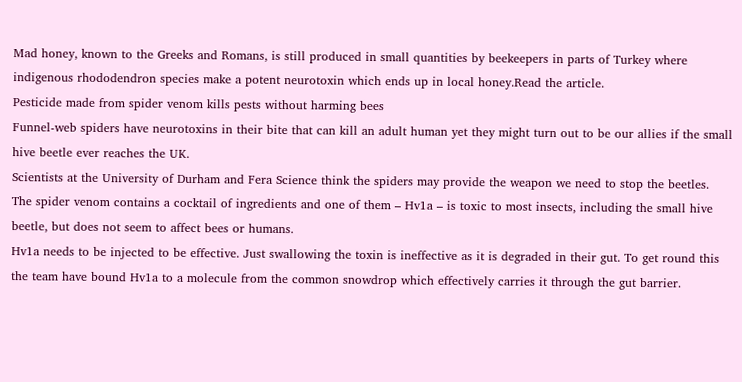Mad honey, known to the Greeks and Romans, is still produced in small quantities by beekeepers in parts of Turkey where indigenous rhododendron species make a potent neurotoxin which ends up in local honey.Read the article.
Pesticide made from spider venom kills pests without harming bees
Funnel-web spiders have neurotoxins in their bite that can kill an adult human yet they might turn out to be our allies if the small hive beetle ever reaches the UK.
Scientists at the University of Durham and Fera Science think the spiders may provide the weapon we need to stop the beetles.
The spider venom contains a cocktail of ingredients and one of them – Hv1a – is toxic to most insects, including the small hive beetle, but does not seem to affect bees or humans.
Hv1a needs to be injected to be effective. Just swallowing the toxin is ineffective as it is degraded in their gut. To get round this the team have bound Hv1a to a molecule from the common snowdrop which effectively carries it through the gut barrier.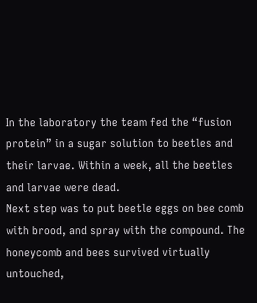In the laboratory the team fed the “fusion protein” in a sugar solution to beetles and their larvae. Within a week, all the beetles and larvae were dead.
Next step was to put beetle eggs on bee comb with brood, and spray with the compound. The honeycomb and bees survived virtually untouched,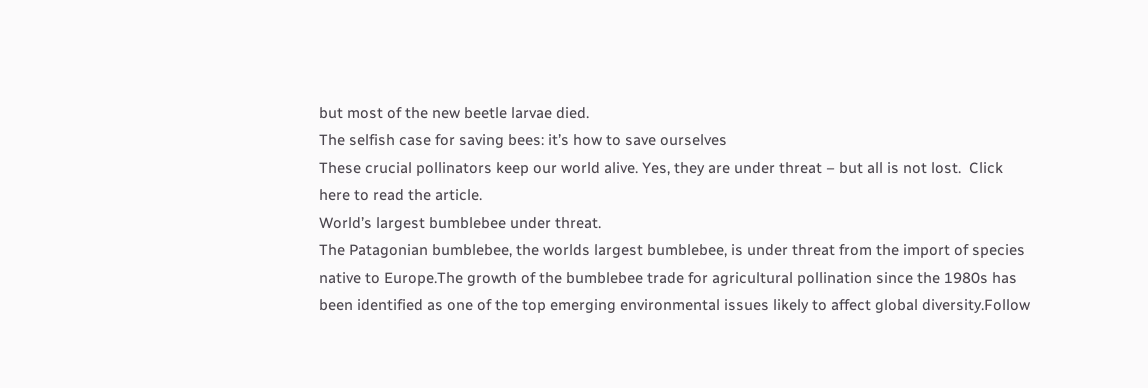but most of the new beetle larvae died.
The selfish case for saving bees: it’s how to save ourselves
These crucial pollinators keep our world alive. Yes, they are under threat – but all is not lost.  Click here to read the article.
World’s largest bumblebee under threat.
The Patagonian bumblebee, the worlds largest bumblebee, is under threat from the import of species native to Europe.The growth of the bumblebee trade for agricultural pollination since the 1980s has been identified as one of the top emerging environmental issues likely to affect global diversity.Follow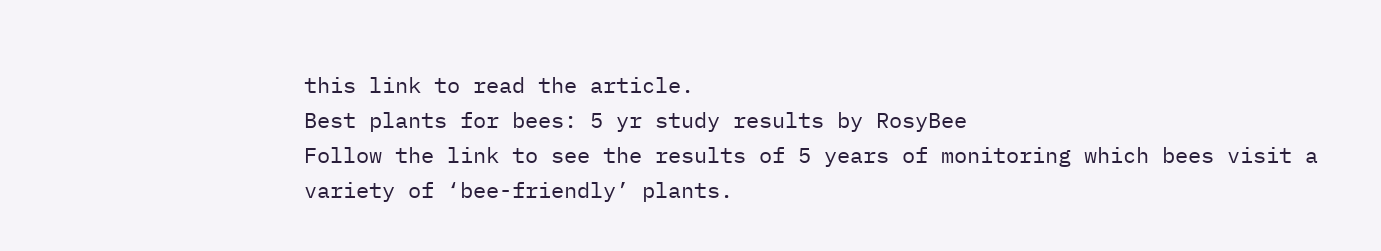this link to read the article.
Best plants for bees: 5 yr study results by RosyBee
Follow the link to see the results of 5 years of monitoring which bees visit a variety of ‘bee-friendly’ plants.